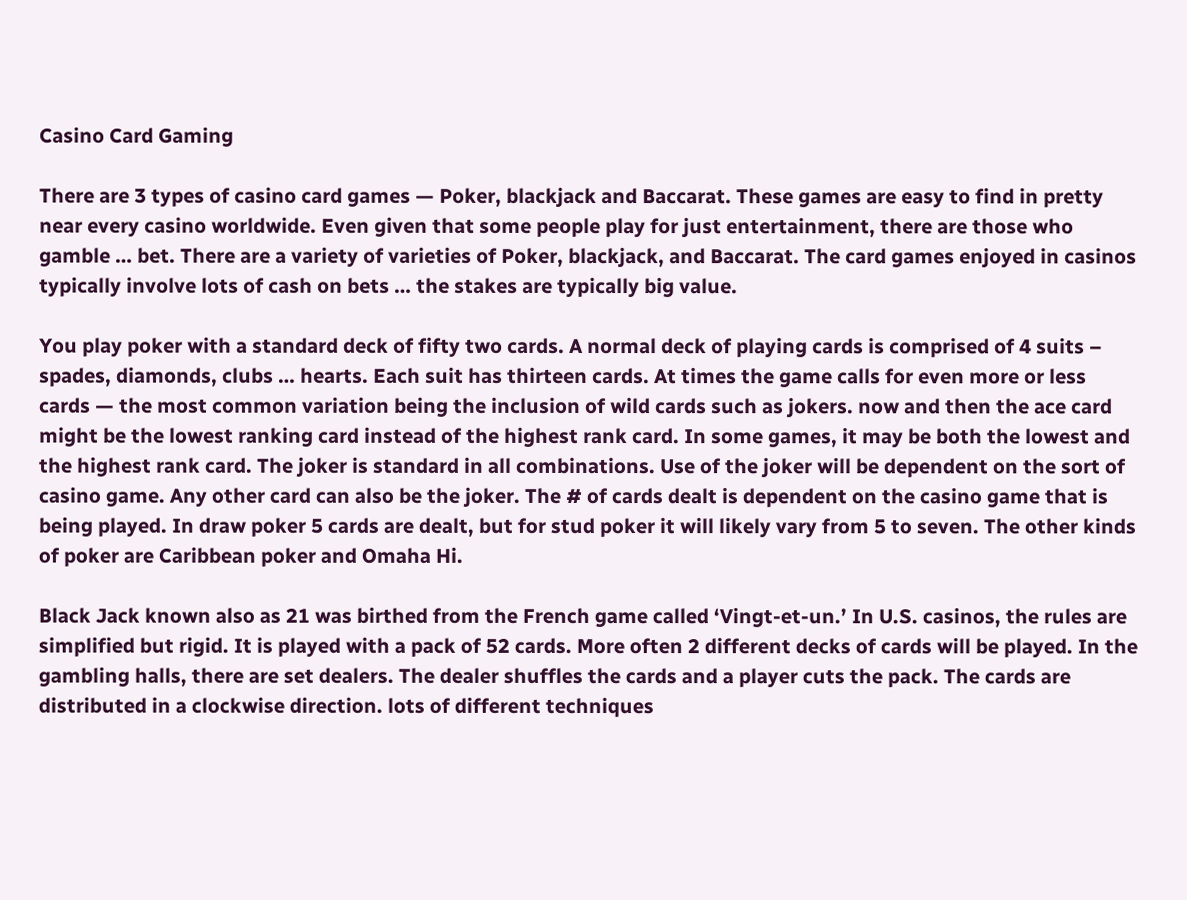Casino Card Gaming

There are 3 types of casino card games — Poker, blackjack and Baccarat. These games are easy to find in pretty near every casino worldwide. Even given that some people play for just entertainment, there are those who gamble … bet. There are a variety of varieties of Poker, blackjack, and Baccarat. The card games enjoyed in casinos typically involve lots of cash on bets … the stakes are typically big value.

You play poker with a standard deck of fifty two cards. A normal deck of playing cards is comprised of 4 suits – spades, diamonds, clubs … hearts. Each suit has thirteen cards. At times the game calls for even more or less cards — the most common variation being the inclusion of wild cards such as jokers. now and then the ace card might be the lowest ranking card instead of the highest rank card. In some games, it may be both the lowest and the highest rank card. The joker is standard in all combinations. Use of the joker will be dependent on the sort of casino game. Any other card can also be the joker. The # of cards dealt is dependent on the casino game that is being played. In draw poker 5 cards are dealt, but for stud poker it will likely vary from 5 to seven. The other kinds of poker are Caribbean poker and Omaha Hi.

Black Jack known also as 21 was birthed from the French game called ‘Vingt-et-un.’ In U.S. casinos, the rules are simplified but rigid. It is played with a pack of 52 cards. More often 2 different decks of cards will be played. In the gambling halls, there are set dealers. The dealer shuffles the cards and a player cuts the pack. The cards are distributed in a clockwise direction. lots of different techniques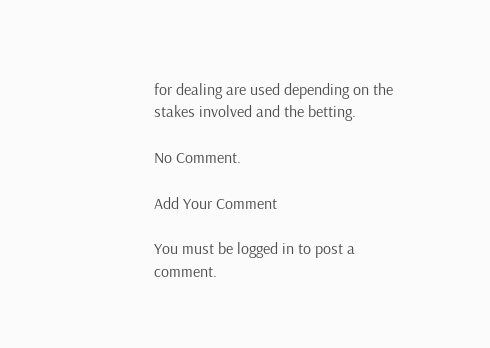for dealing are used depending on the stakes involved and the betting.

No Comment.

Add Your Comment

You must be logged in to post a comment.